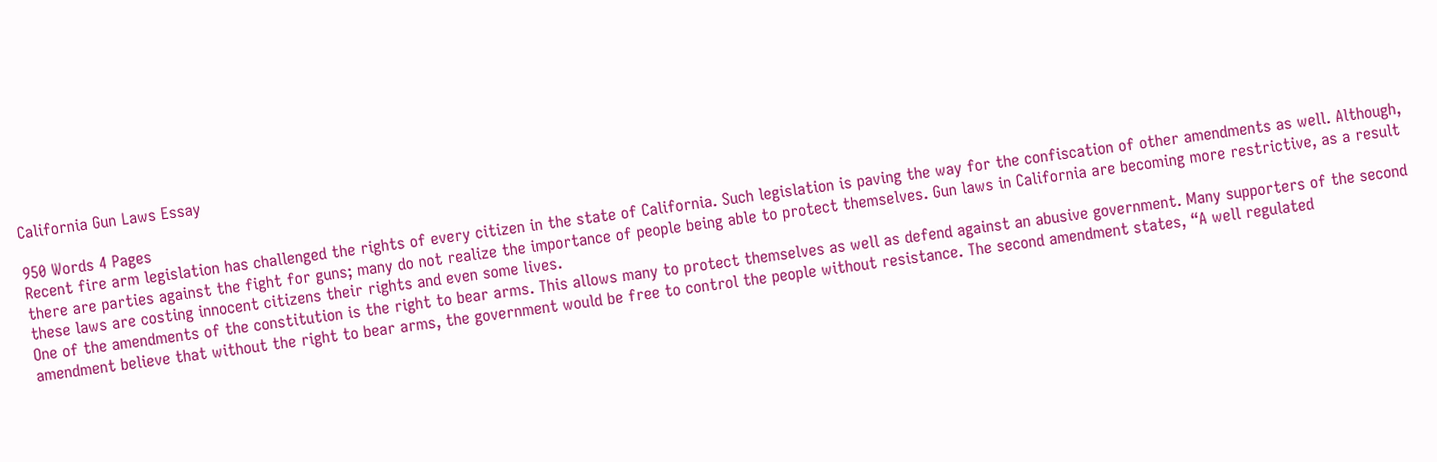California Gun Laws Essay

950 Words 4 Pages
Recent fire arm legislation has challenged the rights of every citizen in the state of California. Such legislation is paving the way for the confiscation of other amendments as well. Although, there are parties against the fight for guns; many do not realize the importance of people being able to protect themselves. Gun laws in California are becoming more restrictive, as a result these laws are costing innocent citizens their rights and even some lives.
One of the amendments of the constitution is the right to bear arms. This allows many to protect themselves as well as defend against an abusive government. Many supporters of the second amendment believe that without the right to bear arms, the government would be free to control the people without resistance. The second amendment states, “A well regulated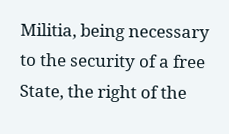Militia, being necessary to the security of a free State, the right of the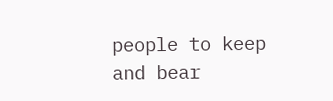people to keep and bear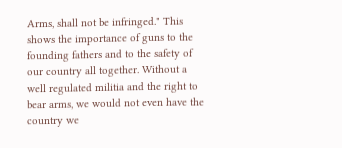Arms, shall not be infringed." This shows the importance of guns to the founding fathers and to the safety of our country all together. Without a well regulated militia and the right to bear arms, we would not even have the country we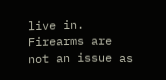live in. Firearms are not an issue as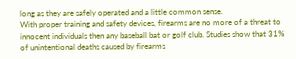long as they are safely operated and a little common sense.
With proper training and safety devices, firearms are no more of a threat to innocent individuals then any baseball bat or golf club. Studies show that 31% of unintentional deaths caused by firearms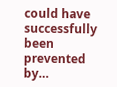could have successfully been prevented by…